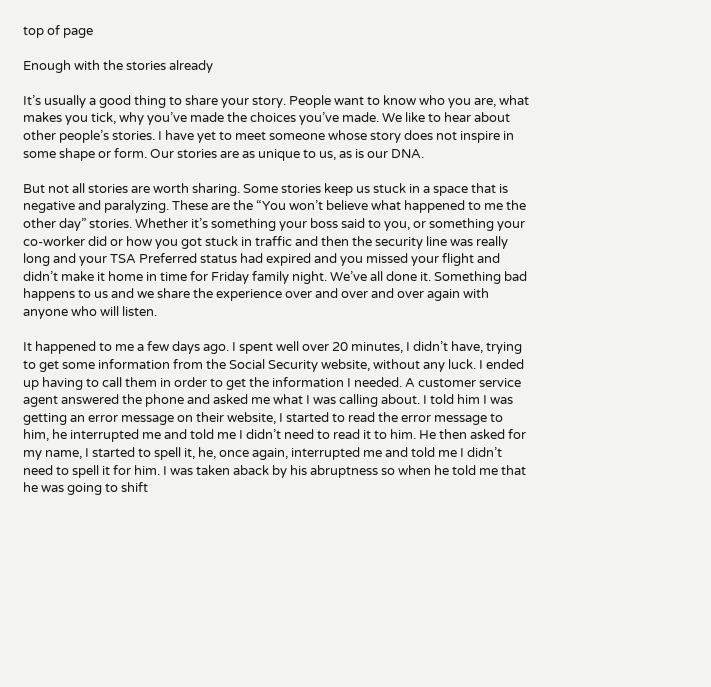top of page

Enough with the stories already

It’s usually a good thing to share your story. People want to know who you are, what makes you tick, why you’ve made the choices you’ve made. We like to hear about other people’s stories. I have yet to meet someone whose story does not inspire in some shape or form. Our stories are as unique to us, as is our DNA.

But not all stories are worth sharing. Some stories keep us stuck in a space that is negative and paralyzing. These are the “You won’t believe what happened to me the other day” stories. Whether it’s something your boss said to you, or something your co-worker did or how you got stuck in traffic and then the security line was really long and your TSA Preferred status had expired and you missed your flight and didn’t make it home in time for Friday family night. We’ve all done it. Something bad happens to us and we share the experience over and over and over again with anyone who will listen.

It happened to me a few days ago. I spent well over 20 minutes, I didn’t have, trying to get some information from the Social Security website, without any luck. I ended up having to call them in order to get the information I needed. A customer service agent answered the phone and asked me what I was calling about. I told him I was getting an error message on their website, I started to read the error message to him, he interrupted me and told me I didn’t need to read it to him. He then asked for my name, I started to spell it, he, once again, interrupted me and told me I didn’t need to spell it for him. I was taken aback by his abruptness so when he told me that he was going to shift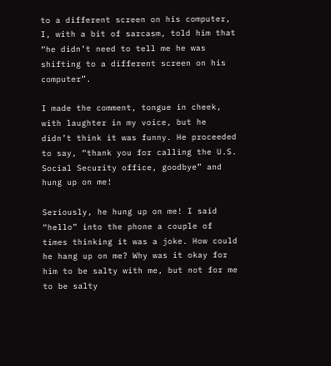to a different screen on his computer, I, with a bit of sarcasm, told him that “he didn’t need to tell me he was shifting to a different screen on his computer”.

I made the comment, tongue in cheek, with laughter in my voice, but he didn’t think it was funny. He proceeded to say, “thank you for calling the U.S. Social Security office, goodbye” and hung up on me!

Seriously, he hung up on me! I said “hello” into the phone a couple of times thinking it was a joke. How could he hang up on me? Why was it okay for him to be salty with me, but not for me to be salty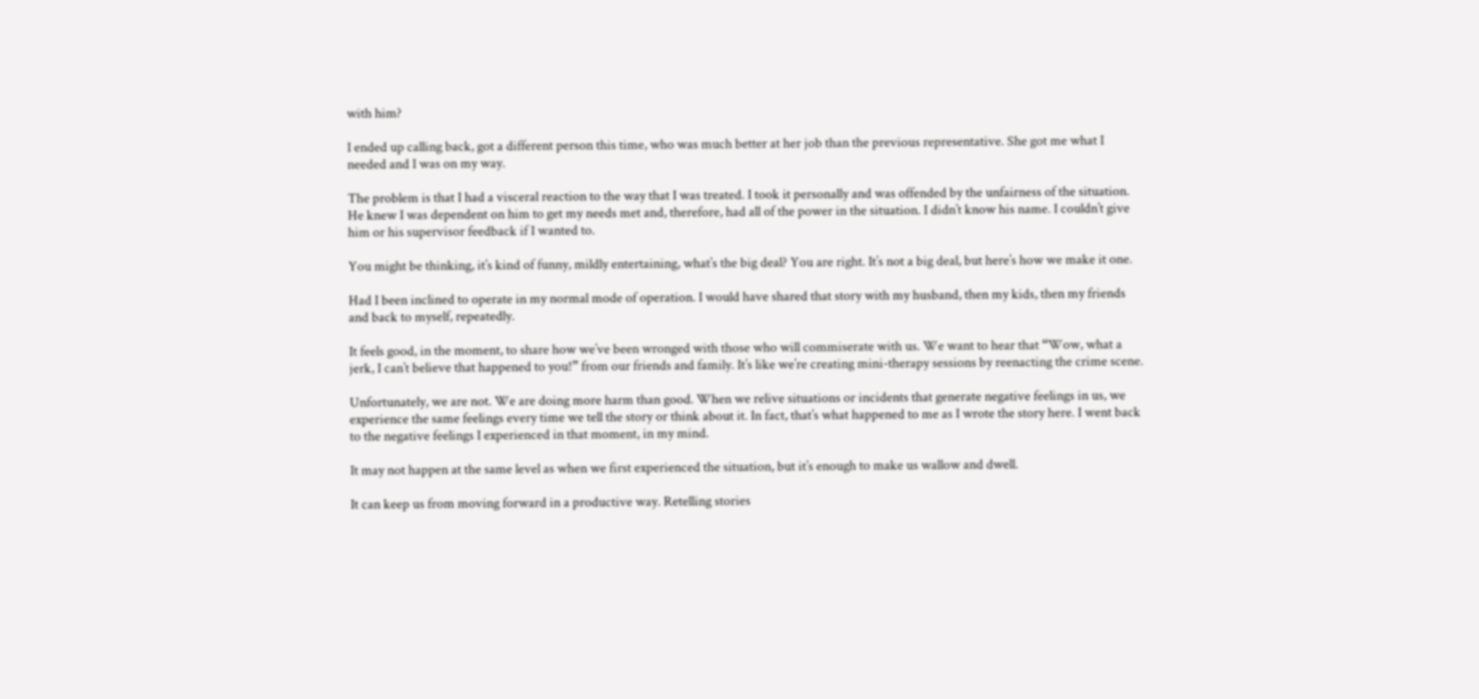with him?

I ended up calling back, got a different person this time, who was much better at her job than the previous representative. She got me what I needed and I was on my way.

The problem is that I had a visceral reaction to the way that I was treated. I took it personally and was offended by the unfairness of the situation. He knew I was dependent on him to get my needs met and, therefore, had all of the power in the situation. I didn’t know his name. I couldn’t give him or his supervisor feedback if I wanted to.

You might be thinking, it’s kind of funny, mildly entertaining, what’s the big deal? You are right. It’s not a big deal, but here’s how we make it one.

Had I been inclined to operate in my normal mode of operation. I would have shared that story with my husband, then my kids, then my friends and back to myself, repeatedly.

It feels good, in the moment, to share how we’ve been wronged with those who will commiserate with us. We want to hear that “Wow, what a jerk, I can’t believe that happened to you!” from our friends and family. It’s like we’re creating mini-therapy sessions by reenacting the crime scene.

Unfortunately, we are not. We are doing more harm than good. When we relive situations or incidents that generate negative feelings in us, we experience the same feelings every time we tell the story or think about it. In fact, that’s what happened to me as I wrote the story here. I went back to the negative feelings I experienced in that moment, in my mind.

It may not happen at the same level as when we first experienced the situation, but it’s enough to make us wallow and dwell.

It can keep us from moving forward in a productive way. Retelling stories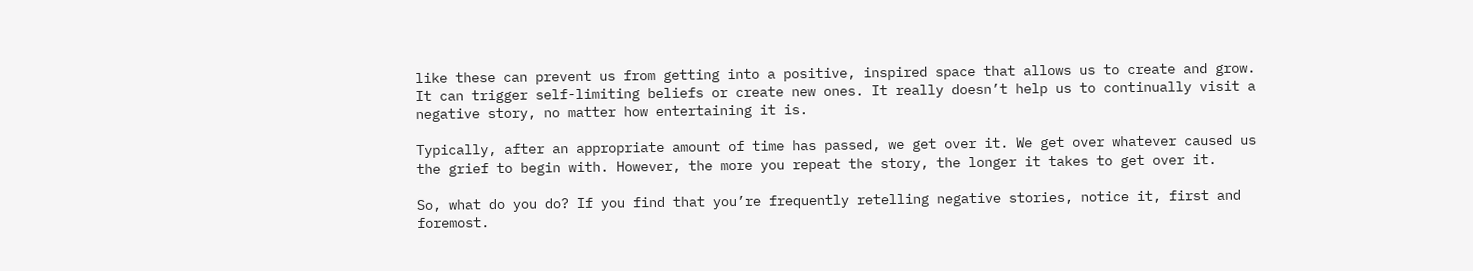like these can prevent us from getting into a positive, inspired space that allows us to create and grow. It can trigger self-limiting beliefs or create new ones. It really doesn’t help us to continually visit a negative story, no matter how entertaining it is.

Typically, after an appropriate amount of time has passed, we get over it. We get over whatever caused us the grief to begin with. However, the more you repeat the story, the longer it takes to get over it.

So, what do you do? If you find that you’re frequently retelling negative stories, notice it, first and foremost.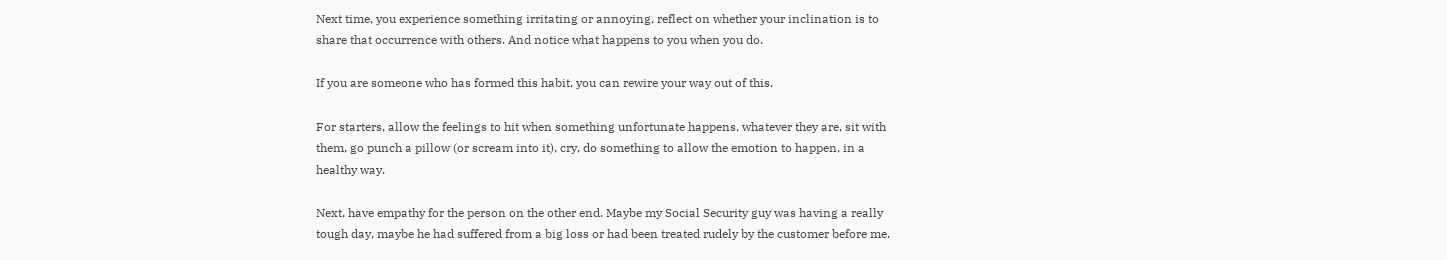Next time, you experience something irritating or annoying, reflect on whether your inclination is to share that occurrence with others. And notice what happens to you when you do.

If you are someone who has formed this habit, you can rewire your way out of this.

For starters, allow the feelings to hit when something unfortunate happens, whatever they are, sit with them, go punch a pillow (or scream into it), cry, do something to allow the emotion to happen, in a healthy way.

Next, have empathy for the person on the other end. Maybe my Social Security guy was having a really tough day, maybe he had suffered from a big loss or had been treated rudely by the customer before me.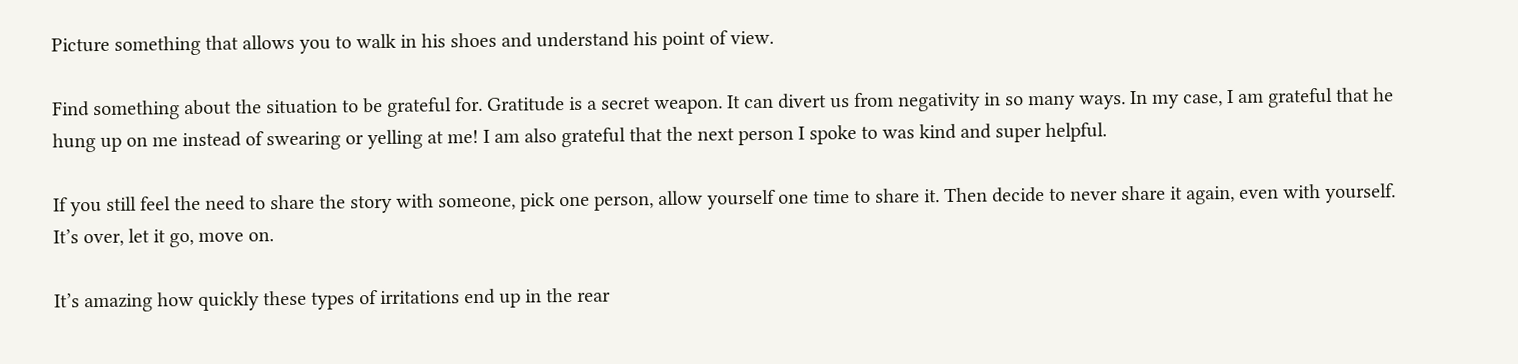Picture something that allows you to walk in his shoes and understand his point of view.

Find something about the situation to be grateful for. Gratitude is a secret weapon. It can divert us from negativity in so many ways. In my case, I am grateful that he hung up on me instead of swearing or yelling at me! I am also grateful that the next person I spoke to was kind and super helpful.

If you still feel the need to share the story with someone, pick one person, allow yourself one time to share it. Then decide to never share it again, even with yourself. It’s over, let it go, move on.

It’s amazing how quickly these types of irritations end up in the rear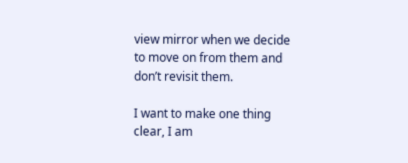view mirror when we decide to move on from them and don’t revisit them.

I want to make one thing clear, I am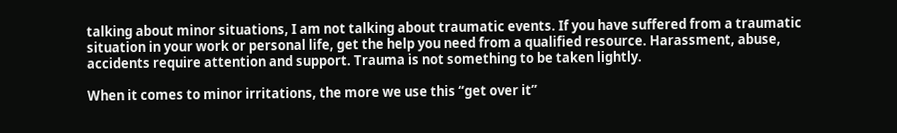talking about minor situations, I am not talking about traumatic events. If you have suffered from a traumatic situation in your work or personal life, get the help you need from a qualified resource. Harassment, abuse, accidents require attention and support. Trauma is not something to be taken lightly.

When it comes to minor irritations, the more we use this “get over it”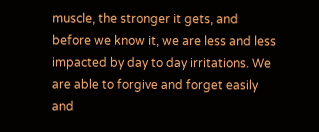muscle, the stronger it gets, and before we know it, we are less and less impacted by day to day irritations. We are able to forgive and forget easily and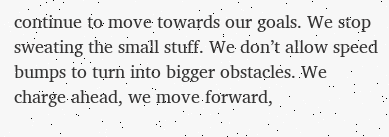continue to move towards our goals. We stop sweating the small stuff. We don’t allow speed bumps to turn into bigger obstacles. We charge ahead, we move forward,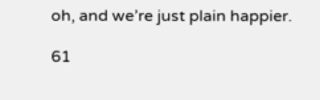oh, and we’re just plain happier.

61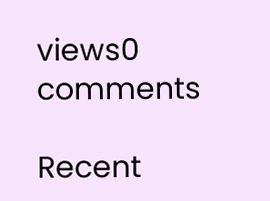views0 comments

Recent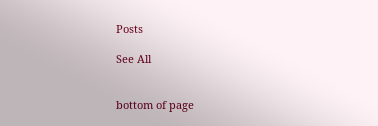Posts

See All


bottom of page